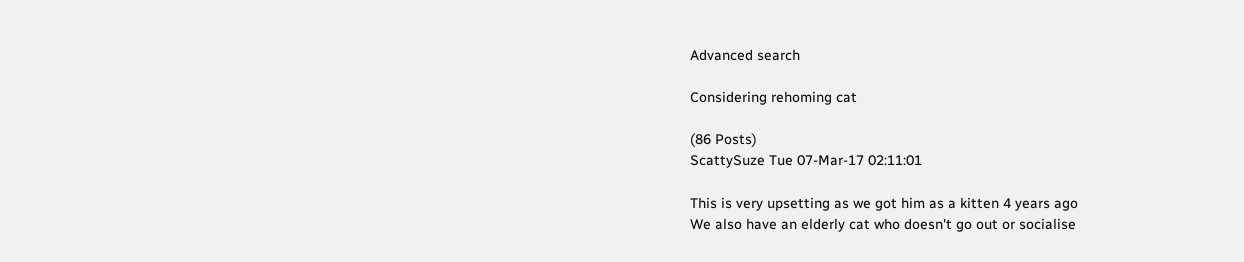Advanced search

Considering rehoming cat

(86 Posts)
ScattySuze Tue 07-Mar-17 02:11:01

This is very upsetting as we got him as a kitten 4 years ago
We also have an elderly cat who doesn't go out or socialise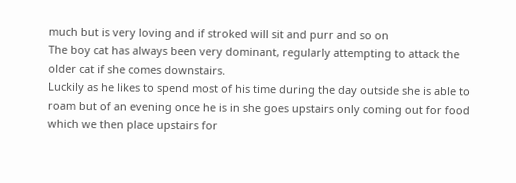much but is very loving and if stroked will sit and purr and so on
The boy cat has always been very dominant, regularly attempting to attack the older cat if she comes downstairs.
Luckily as he likes to spend most of his time during the day outside she is able to roam but of an evening once he is in she goes upstairs only coming out for food which we then place upstairs for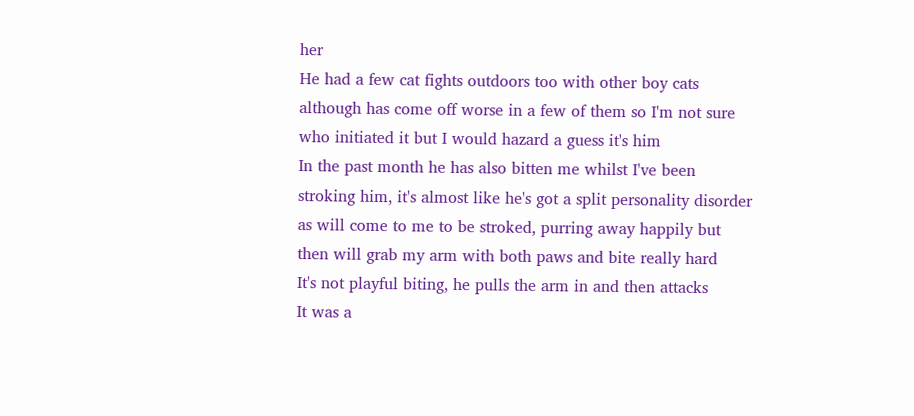her
He had a few cat fights outdoors too with other boy cats although has come off worse in a few of them so I'm not sure who initiated it but I would hazard a guess it's him
In the past month he has also bitten me whilst I've been stroking him, it's almost like he's got a split personality disorder as will come to me to be stroked, purring away happily but then will grab my arm with both paws and bite really hard
It's not playful biting, he pulls the arm in and then attacks
It was a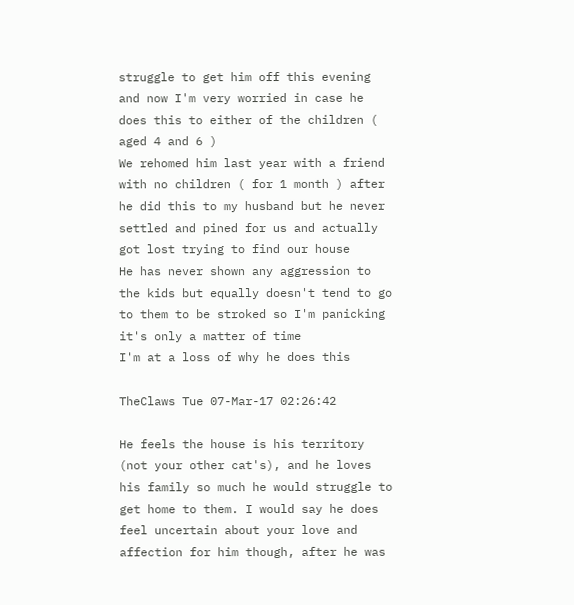struggle to get him off this evening and now I'm very worried in case he does this to either of the children ( aged 4 and 6 )
We rehomed him last year with a friend with no children ( for 1 month ) after he did this to my husband but he never settled and pined for us and actually got lost trying to find our house
He has never shown any aggression to the kids but equally doesn't tend to go to them to be stroked so I'm panicking it's only a matter of time
I'm at a loss of why he does this

TheClaws Tue 07-Mar-17 02:26:42

He feels the house is his territory (not your other cat's), and he loves his family so much he would struggle to get home to them. I would say he does feel uncertain about your love and affection for him though, after he was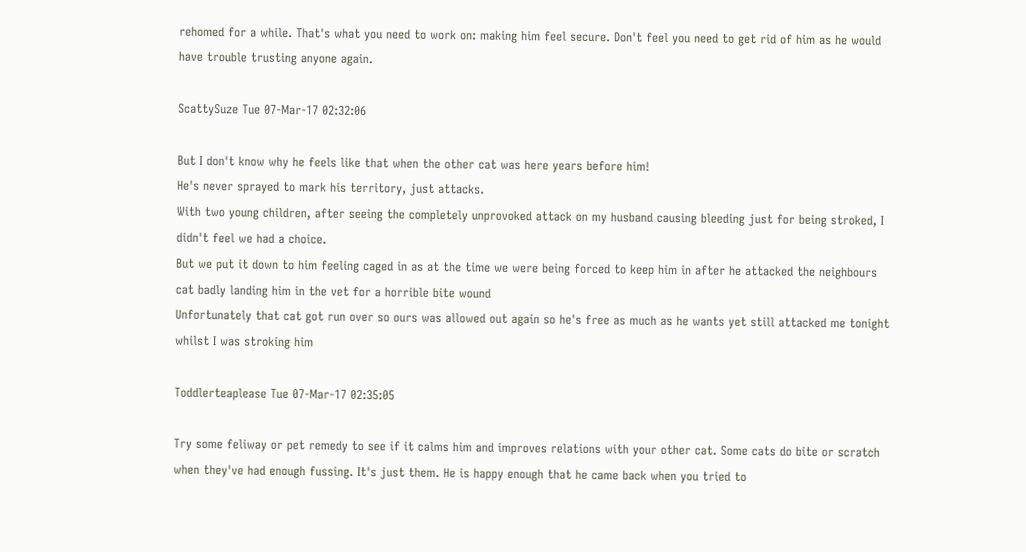rehomed for a while. That's what you need to work on: making him feel secure. Don't feel you need to get rid of him as he would have trouble trusting anyone again.

ScattySuze Tue 07-Mar-17 02:32:06

But I don't know why he feels like that when the other cat was here years before him!
He's never sprayed to mark his territory, just attacks.
With two young children, after seeing the completely unprovoked attack on my husband causing bleeding just for being stroked, I didn't feel we had a choice.
But we put it down to him feeling caged in as at the time we were being forced to keep him in after he attacked the neighbours cat badly landing him in the vet for a horrible bite wound
Unfortunately that cat got run over so ours was allowed out again so he's free as much as he wants yet still attacked me tonight whilst I was stroking him

Toddlerteaplease Tue 07-Mar-17 02:35:05

Try some feliway or pet remedy to see if it calms him and improves relations with your other cat. Some cats do bite or scratch when they've had enough fussing. It's just them. He is happy enough that he came back when you tried to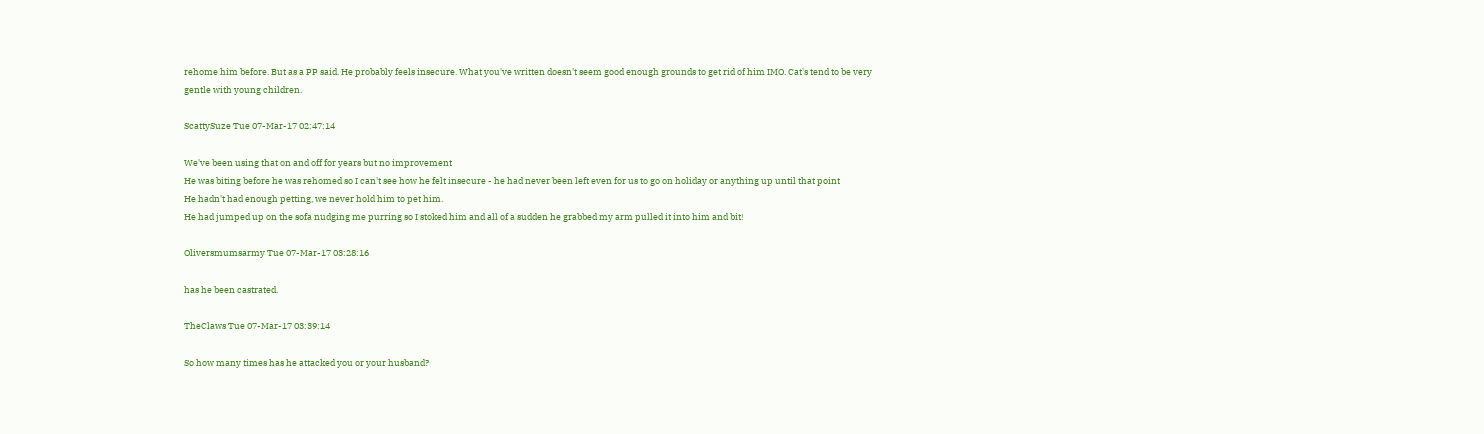rehome him before. But as a PP said. He probably feels insecure. What you've written doesn't seem good enough grounds to get rid of him IMO. Cat's tend to be very gentle with young children.

ScattySuze Tue 07-Mar-17 02:47:14

We've been using that on and off for years but no improvement
He was biting before he was rehomed so I can't see how he felt insecure - he had never been left even for us to go on holiday or anything up until that point
He hadn't had enough petting, we never hold him to pet him.
He had jumped up on the sofa nudging me purring so I stoked him and all of a sudden he grabbed my arm pulled it into him and bit!

Oliversmumsarmy Tue 07-Mar-17 03:28:16

has he been castrated.

TheClaws Tue 07-Mar-17 03:39:14

So how many times has he attacked you or your husband?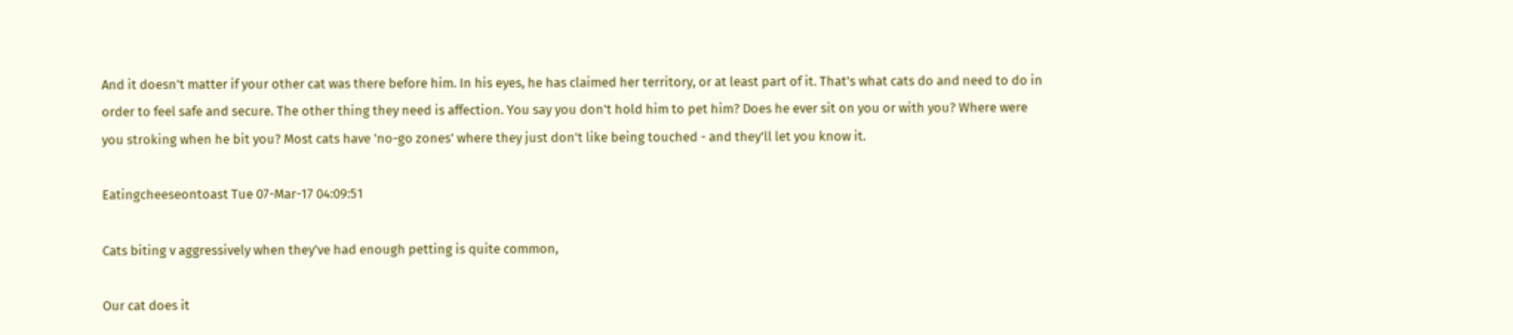And it doesn't matter if your other cat was there before him. In his eyes, he has claimed her territory, or at least part of it. That's what cats do and need to do in order to feel safe and secure. The other thing they need is affection. You say you don't hold him to pet him? Does he ever sit on you or with you? Where were you stroking when he bit you? Most cats have 'no-go zones' where they just don't like being touched - and they'll let you know it.

Eatingcheeseontoast Tue 07-Mar-17 04:09:51

Cats biting v aggressively when they've had enough petting is quite common,

Our cat does it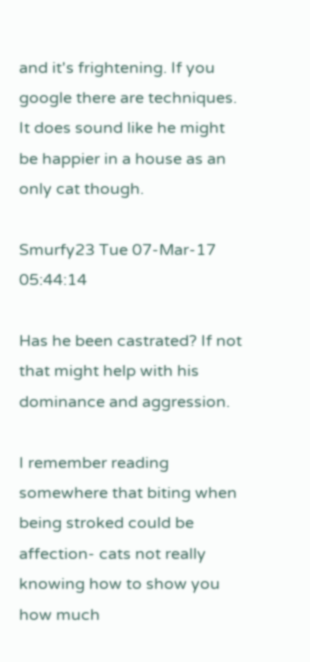and it's frightening. If you google there are techniques. It does sound like he might be happier in a house as an only cat though.

Smurfy23 Tue 07-Mar-17 05:44:14

Has he been castrated? If not that might help with his dominance and aggression.

I remember reading somewhere that biting when being stroked could be affection- cats not really knowing how to show you how much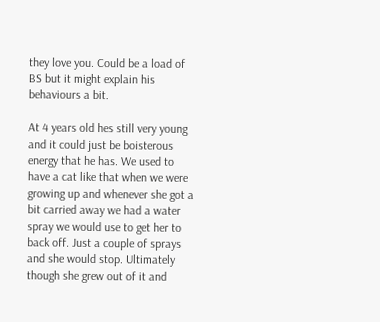they love you. Could be a load of BS but it might explain his behaviours a bit.

At 4 years old hes still very young and it could just be boisterous energy that he has. We used to have a cat like that when we were growing up and whenever she got a bit carried away we had a water spray we would use to get her to back off. Just a couple of sprays and she would stop. Ultimately though she grew out of it and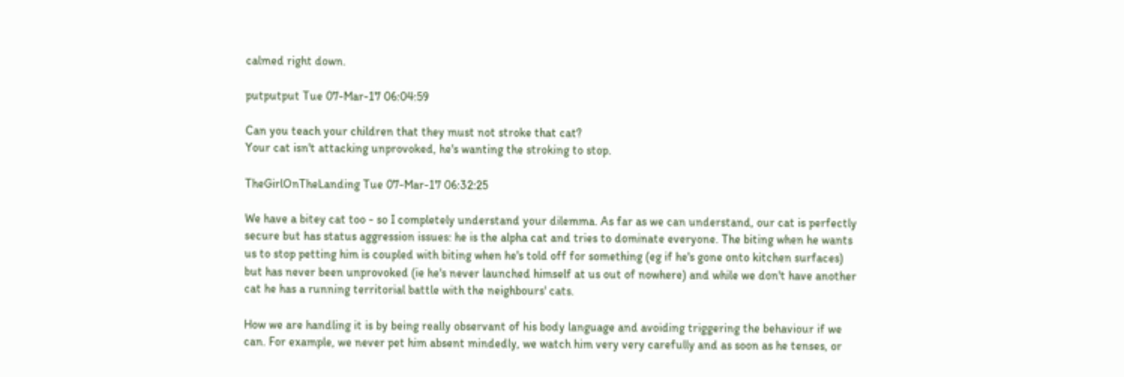calmed right down.

putputput Tue 07-Mar-17 06:04:59

Can you teach your children that they must not stroke that cat?
Your cat isn't attacking unprovoked, he's wanting the stroking to stop.

TheGirlOnTheLanding Tue 07-Mar-17 06:32:25

We have a bitey cat too - so I completely understand your dilemma. As far as we can understand, our cat is perfectly secure but has status aggression issues: he is the alpha cat and tries to dominate everyone. The biting when he wants us to stop petting him is coupled with biting when he's told off for something (eg if he's gone onto kitchen surfaces) but has never been unprovoked (ie he's never launched himself at us out of nowhere) and while we don't have another cat he has a running territorial battle with the neighbours' cats.

How we are handling it is by being really observant of his body language and avoiding triggering the behaviour if we can. For example, we never pet him absent mindedly, we watch him very very carefully and as soon as he tenses, or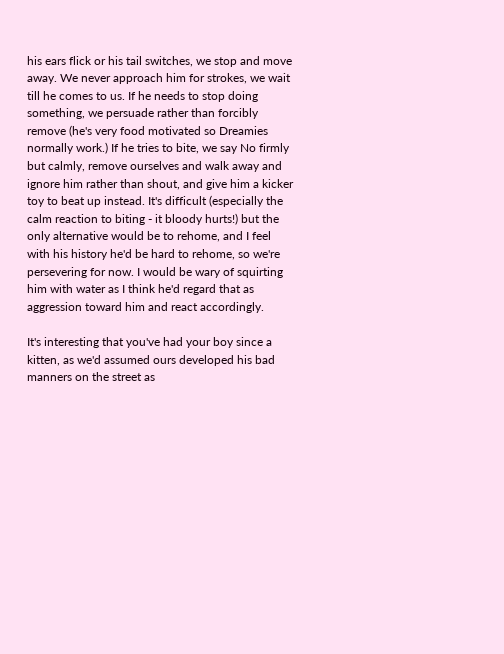his ears flick or his tail switches, we stop and move away. We never approach him for strokes, we wait till he comes to us. If he needs to stop doing something, we persuade rather than forcibly remove (he's very food motivated so Dreamies normally work.) If he tries to bite, we say No firmly but calmly, remove ourselves and walk away and ignore him rather than shout, and give him a kicker toy to beat up instead. It's difficult (especially the calm reaction to biting - it bloody hurts!) but the only alternative would be to rehome, and I feel with his history he'd be hard to rehome, so we're persevering for now. I would be wary of squirting him with water as I think he'd regard that as aggression toward him and react accordingly.

It's interesting that you've had your boy since a kitten, as we'd assumed ours developed his bad manners on the street as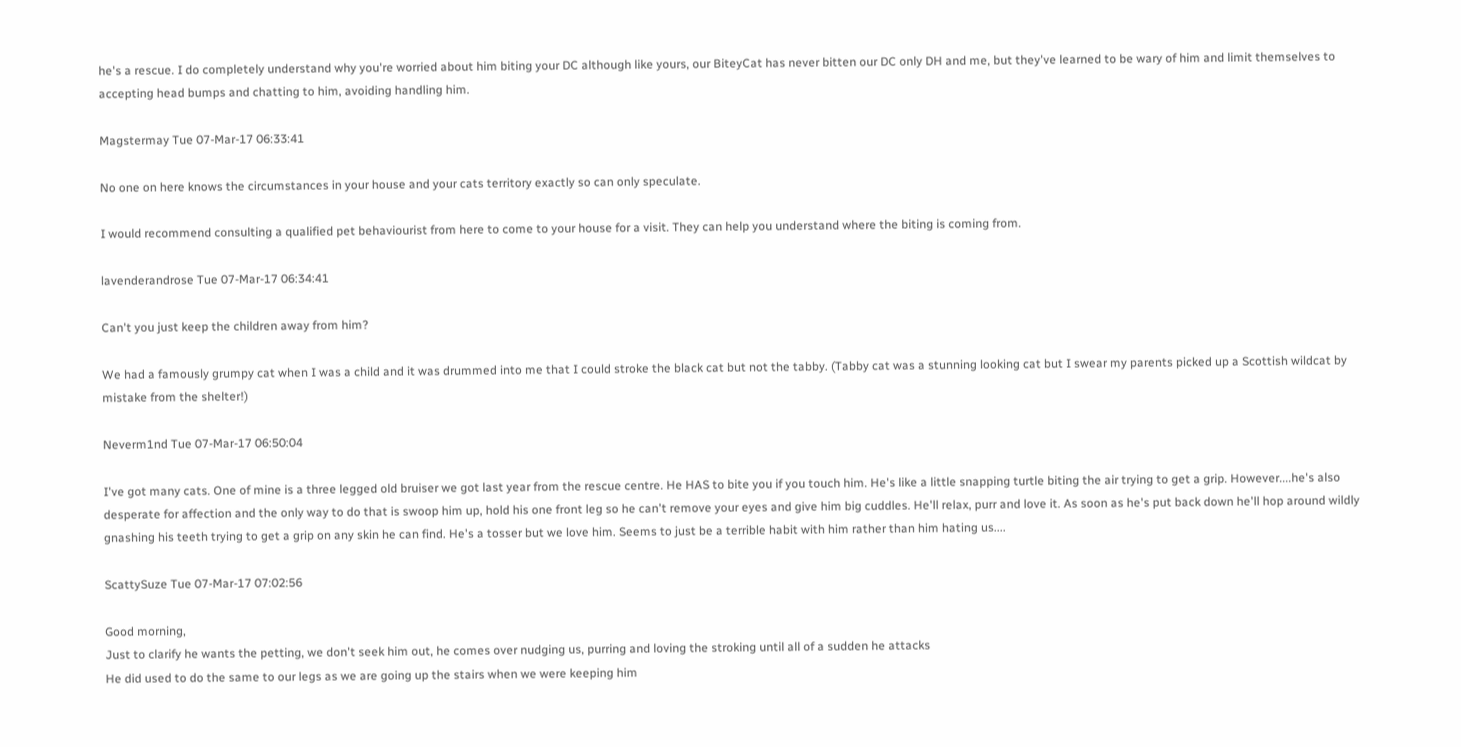he's a rescue. I do completely understand why you're worried about him biting your DC although like yours, our BiteyCat has never bitten our DC only DH and me, but they've learned to be wary of him and limit themselves to accepting head bumps and chatting to him, avoiding handling him.

Magstermay Tue 07-Mar-17 06:33:41

No one on here knows the circumstances in your house and your cats territory exactly so can only speculate.

I would recommend consulting a qualified pet behaviourist from here to come to your house for a visit. They can help you understand where the biting is coming from.

lavenderandrose Tue 07-Mar-17 06:34:41

Can't you just keep the children away from him?

We had a famously grumpy cat when I was a child and it was drummed into me that I could stroke the black cat but not the tabby. (Tabby cat was a stunning looking cat but I swear my parents picked up a Scottish wildcat by mistake from the shelter!)

Neverm1nd Tue 07-Mar-17 06:50:04

I've got many cats. One of mine is a three legged old bruiser we got last year from the rescue centre. He HAS to bite you if you touch him. He's like a little snapping turtle biting the air trying to get a grip. However....he's also desperate for affection and the only way to do that is swoop him up, hold his one front leg so he can't remove your eyes and give him big cuddles. He'll relax, purr and love it. As soon as he's put back down he'll hop around wildly gnashing his teeth trying to get a grip on any skin he can find. He's a tosser but we love him. Seems to just be a terrible habit with him rather than him hating us....

ScattySuze Tue 07-Mar-17 07:02:56

Good morning,
Just to clarify he wants the petting, we don't seek him out, he comes over nudging us, purring and loving the stroking until all of a sudden he attacks
He did used to do the same to our legs as we are going up the stairs when we were keeping him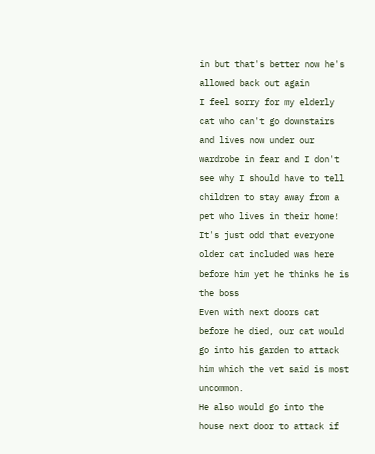in but that's better now he's allowed back out again
I feel sorry for my elderly cat who can't go downstairs and lives now under our wardrobe in fear and I don't see why I should have to tell children to stay away from a pet who lives in their home!
It's just odd that everyone older cat included was here before him yet he thinks he is the boss
Even with next doors cat before he died, our cat would go into his garden to attack him which the vet said is most uncommon.
He also would go into the house next door to attack if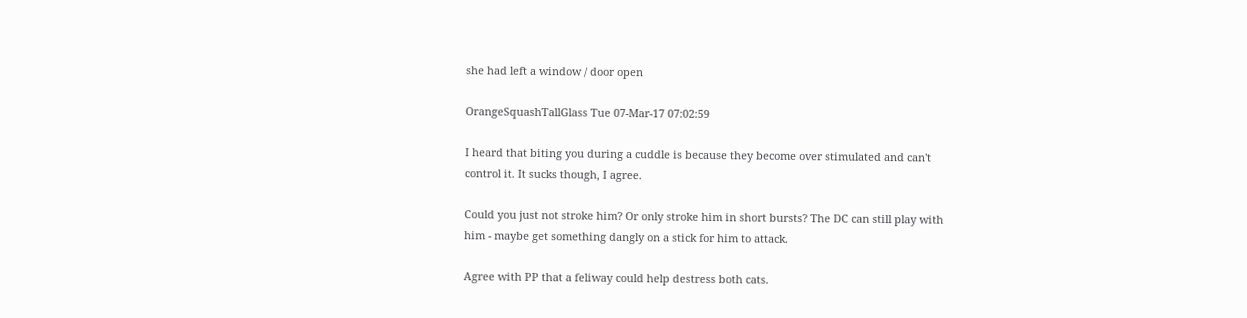she had left a window / door open

OrangeSquashTallGlass Tue 07-Mar-17 07:02:59

I heard that biting you during a cuddle is because they become over stimulated and can't control it. It sucks though, I agree.

Could you just not stroke him? Or only stroke him in short bursts? The DC can still play with him - maybe get something dangly on a stick for him to attack.

Agree with PP that a feliway could help destress both cats.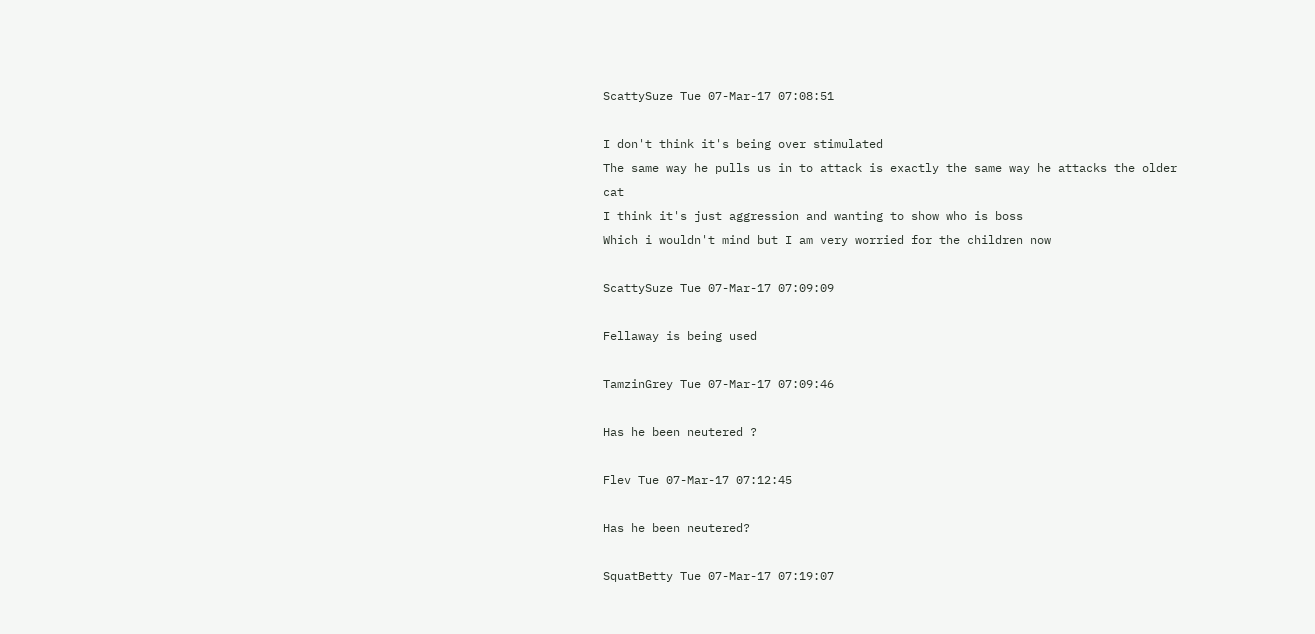ScattySuze Tue 07-Mar-17 07:08:51

I don't think it's being over stimulated
The same way he pulls us in to attack is exactly the same way he attacks the older cat
I think it's just aggression and wanting to show who is boss
Which i wouldn't mind but I am very worried for the children now

ScattySuze Tue 07-Mar-17 07:09:09

Fellaway is being used

TamzinGrey Tue 07-Mar-17 07:09:46

Has he been neutered ?

Flev Tue 07-Mar-17 07:12:45

Has he been neutered?

SquatBetty Tue 07-Mar-17 07:19:07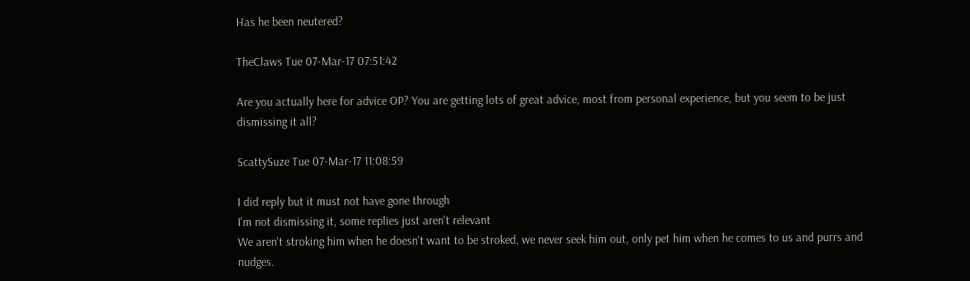Has he been neutered?

TheClaws Tue 07-Mar-17 07:51:42

Are you actually here for advice OP? You are getting lots of great advice, most from personal experience, but you seem to be just dismissing it all?

ScattySuze Tue 07-Mar-17 11:08:59

I did reply but it must not have gone through
I'm not dismissing it, some replies just aren't relevant
We aren't stroking him when he doesn't want to be stroked, we never seek him out, only pet him when he comes to us and purrs and nudges.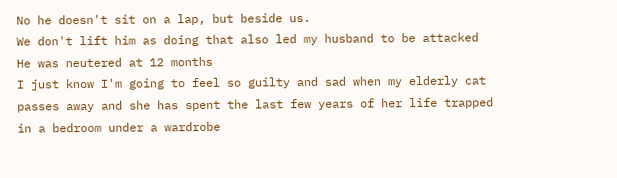No he doesn't sit on a lap, but beside us.
We don't lift him as doing that also led my husband to be attacked
He was neutered at 12 months
I just know I'm going to feel so guilty and sad when my elderly cat passes away and she has spent the last few years of her life trapped in a bedroom under a wardrobe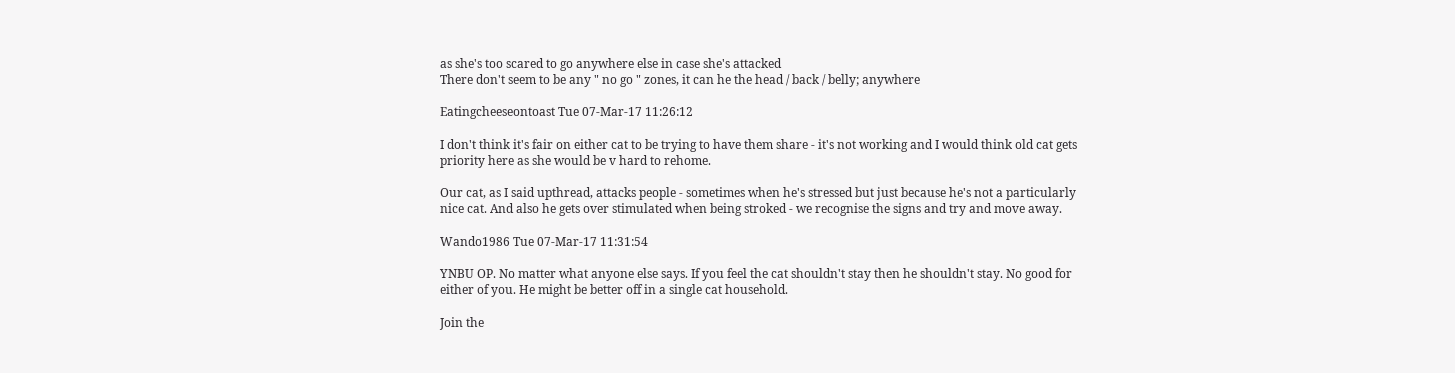as she's too scared to go anywhere else in case she's attacked
There don't seem to be any " no go " zones, it can he the head / back / belly; anywhere

Eatingcheeseontoast Tue 07-Mar-17 11:26:12

I don't think it's fair on either cat to be trying to have them share - it's not working and I would think old cat gets priority here as she would be v hard to rehome.

Our cat, as I said upthread, attacks people - sometimes when he's stressed but just because he's not a particularly nice cat. And also he gets over stimulated when being stroked - we recognise the signs and try and move away.

Wando1986 Tue 07-Mar-17 11:31:54

YNBU OP. No matter what anyone else says. If you feel the cat shouldn't stay then he shouldn't stay. No good for either of you. He might be better off in a single cat household.

Join the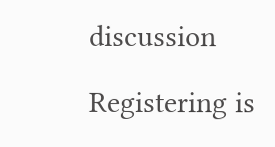discussion

Registering is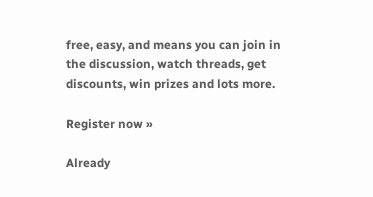free, easy, and means you can join in the discussion, watch threads, get discounts, win prizes and lots more.

Register now »

Already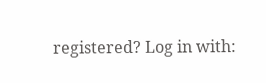registered? Log in with: